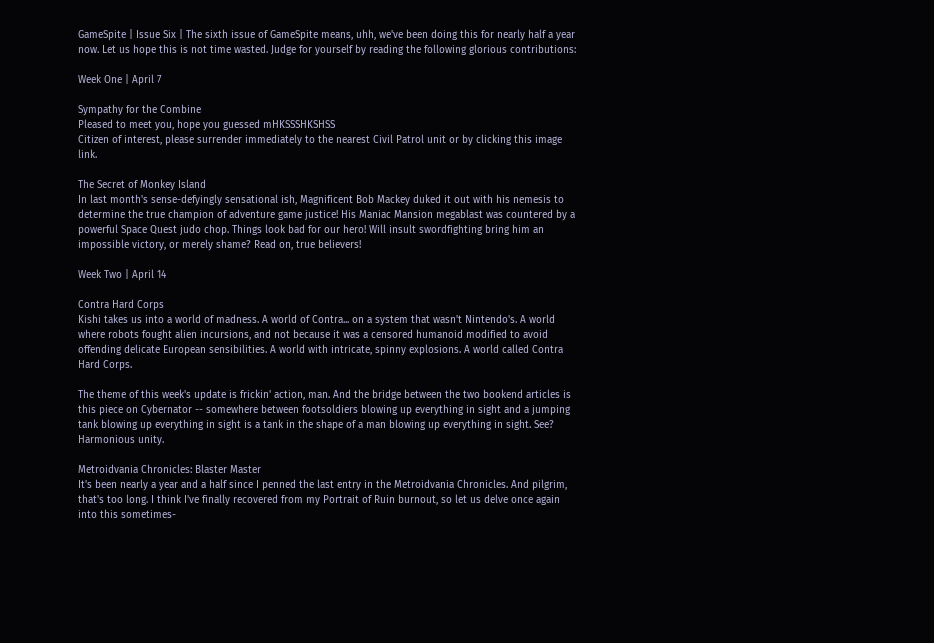GameSpite | Issue Six | The sixth issue of GameSpite means, uhh, we've been doing this for nearly half a year now. Let us hope this is not time wasted. Judge for yourself by reading the following glorious contributions:

Week One | April 7

Sympathy for the Combine
Pleased to meet you, hope you guessed mHKSSSHKSHSS
Citizen of interest, please surrender immediately to the nearest Civil Patrol unit or by clicking this image link.

The Secret of Monkey Island
In last month's sense-defyingly sensational ish, Magnificent Bob Mackey duked it out with his nemesis to determine the true champion of adventure game justice! His Maniac Mansion megablast was countered by a powerful Space Quest judo chop. Things look bad for our hero! Will insult swordfighting bring him an impossible victory, or merely shame? Read on, true believers!

Week Two | April 14

Contra Hard Corps
Kishi takes us into a world of madness. A world of Contra... on a system that wasn't Nintendo's. A world where robots fought alien incursions, and not because it was a censored humanoid modified to avoid offending delicate European sensibilities. A world with intricate, spinny explosions. A world called Contra Hard Corps.

The theme of this week's update is frickin' action, man. And the bridge between the two bookend articles is this piece on Cybernator -- somewhere between footsoldiers blowing up everything in sight and a jumping tank blowing up everything in sight is a tank in the shape of a man blowing up everything in sight. See? Harmonious unity.

Metroidvania Chronicles: Blaster Master
It's been nearly a year and a half since I penned the last entry in the Metroidvania Chronicles. And pilgrim, that's too long. I think I've finally recovered from my Portrait of Ruin burnout, so let us delve once again into this sometimes-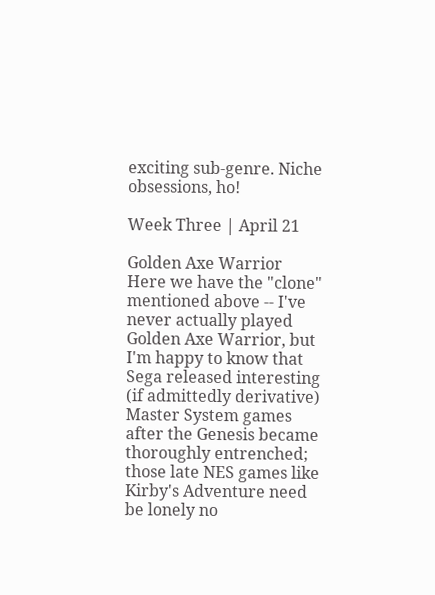exciting sub-genre. Niche obsessions, ho!

Week Three | April 21

Golden Axe Warrior
Here we have the "clone" mentioned above -- I've never actually played Golden Axe Warrior, but I'm happy to know that Sega released interesting (if admittedly derivative) Master System games after the Genesis became thoroughly entrenched; those late NES games like Kirby's Adventure need be lonely no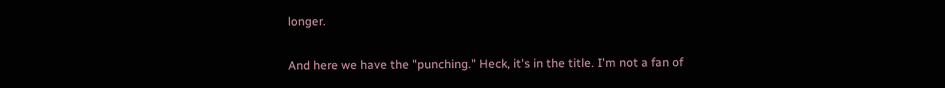longer.

And here we have the "punching." Heck, it's in the title. I'm not a fan of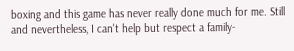boxing and this game has never really done much for me. Still and nevertheless, I can't help but respect a family-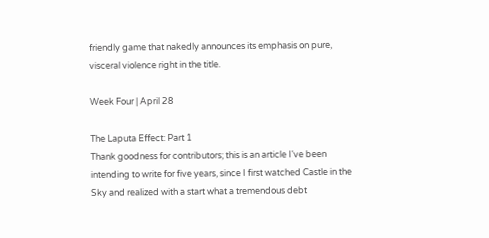friendly game that nakedly announces its emphasis on pure, visceral violence right in the title.

Week Four | April 28

The Laputa Effect: Part 1
Thank goodness for contributors; this is an article I've been intending to write for five years, since I first watched Castle in the Sky and realized with a start what a tremendous debt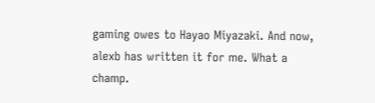gaming owes to Hayao Miyazaki. And now, alexb has written it for me. What a champ.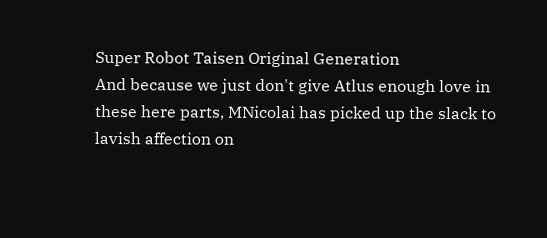Super Robot Taisen Original Generation
And because we just don't give Atlus enough love in these here parts, MNicolai has picked up the slack to lavish affection on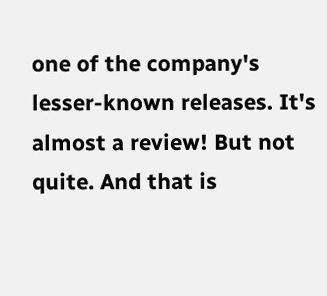one of the company's lesser-known releases. It's almost a review! But not quite. And that is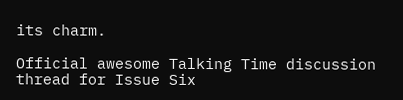its charm.

Official awesome Talking Time discussion thread for Issue Six